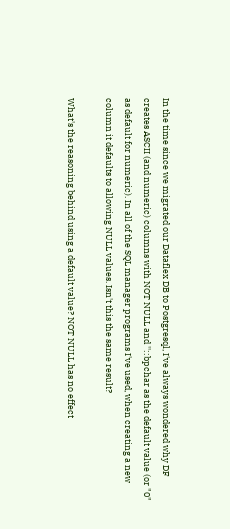In the time since we migrated our Dataflex DB to Postgresql, I've always wondered why DF creates ASCII (and numeric) columns with NOT NULL and ''::bpchar as the default value (or "0" as default for numeric). In all of the SQL manager programs I've used, when creating a new column it defaults to allowing NULL values. Isn't this the same result?

What's the reasoning behind using a default value? NOT NULL has no effect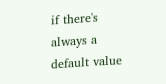if there's always a default value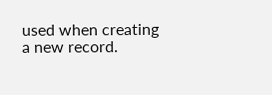used when creating a new record.